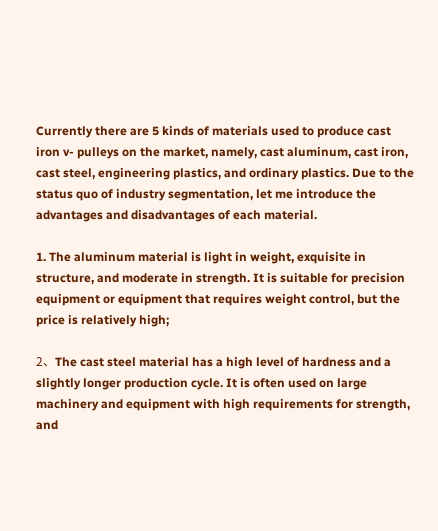Currently there are 5 kinds of materials used to produce cast iron v- pulleys on the market, namely, cast aluminum, cast iron, cast steel, engineering plastics, and ordinary plastics. Due to the status quo of industry segmentation, let me introduce the advantages and disadvantages of each material.

1. The aluminum material is light in weight, exquisite in structure, and moderate in strength. It is suitable for precision equipment or equipment that requires weight control, but the price is relatively high;

2、The cast steel material has a high level of hardness and a slightly longer production cycle. It is often used on large machinery and equipment with high requirements for strength, and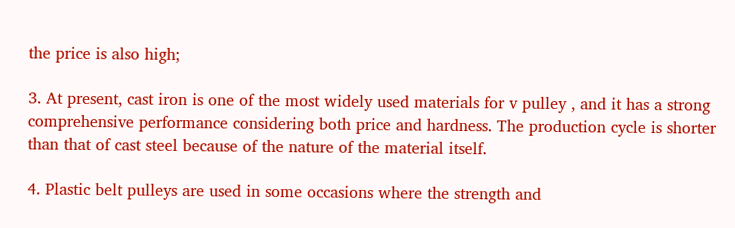the price is also high;

3. At present, cast iron is one of the most widely used materials for v pulley , and it has a strong comprehensive performance considering both price and hardness. The production cycle is shorter than that of cast steel because of the nature of the material itself.

4. Plastic belt pulleys are used in some occasions where the strength and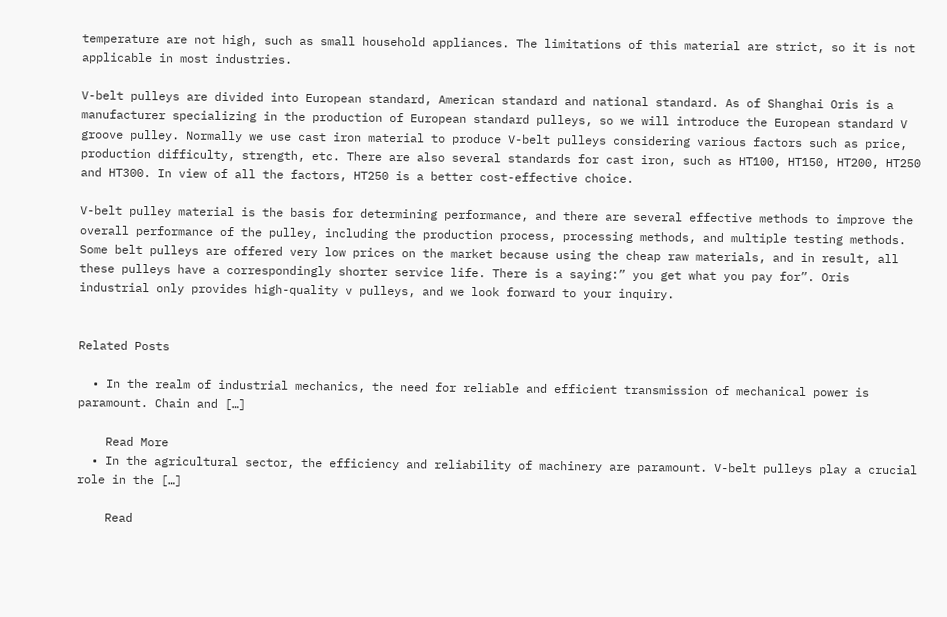temperature are not high, such as small household appliances. The limitations of this material are strict, so it is not applicable in most industries.

V-belt pulleys are divided into European standard, American standard and national standard. As of Shanghai Oris is a manufacturer specializing in the production of European standard pulleys, so we will introduce the European standard V groove pulley. Normally we use cast iron material to produce V-belt pulleys considering various factors such as price, production difficulty, strength, etc. There are also several standards for cast iron, such as HT100, HT150, HT200, HT250 and HT300. In view of all the factors, HT250 is a better cost-effective choice.

V-belt pulley material is the basis for determining performance, and there are several effective methods to improve the overall performance of the pulley, including the production process, processing methods, and multiple testing methods. Some belt pulleys are offered very low prices on the market because using the cheap raw materials, and in result, all these pulleys have a correspondingly shorter service life. There is a saying:” you get what you pay for”. Oris industrial only provides high-quality v pulleys, and we look forward to your inquiry.


Related Posts

  • In the realm of industrial mechanics, the need for reliable and efficient transmission of mechanical power is paramount. Chain and […]

    Read More
  • In the agricultural sector, the efficiency and reliability of machinery are paramount. V-belt pulleys play a crucial role in the […]

    Read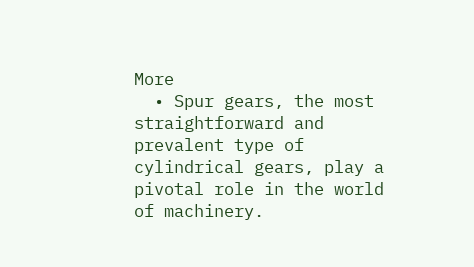More
  • Spur gears, the most straightforward and prevalent type of cylindrical gears, play a pivotal role in the world of machinery.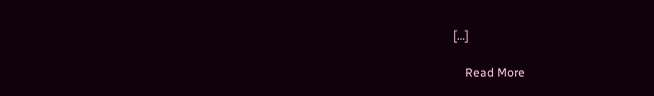[…]

    Read More